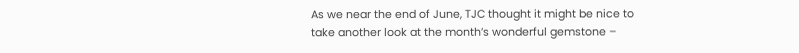As we near the end of June, TJC thought it might be nice to take another look at the month’s wonderful gemstone –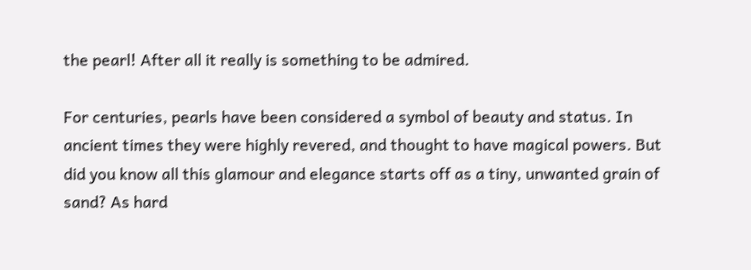the pearl! After all it really is something to be admired.

For centuries, pearls have been considered a symbol of beauty and status. In ancient times they were highly revered, and thought to have magical powers. But did you know all this glamour and elegance starts off as a tiny, unwanted grain of sand? As hard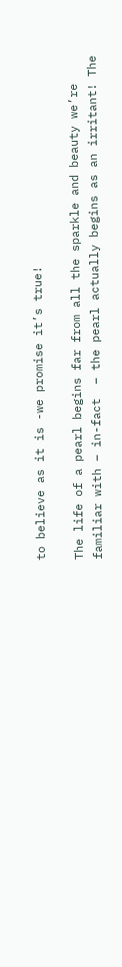to believe as it is -we promise it’s true!

The life of a pearl begins far from all the sparkle and beauty we’re familiar with – in-fact  – the pearl actually begins as an irritant! The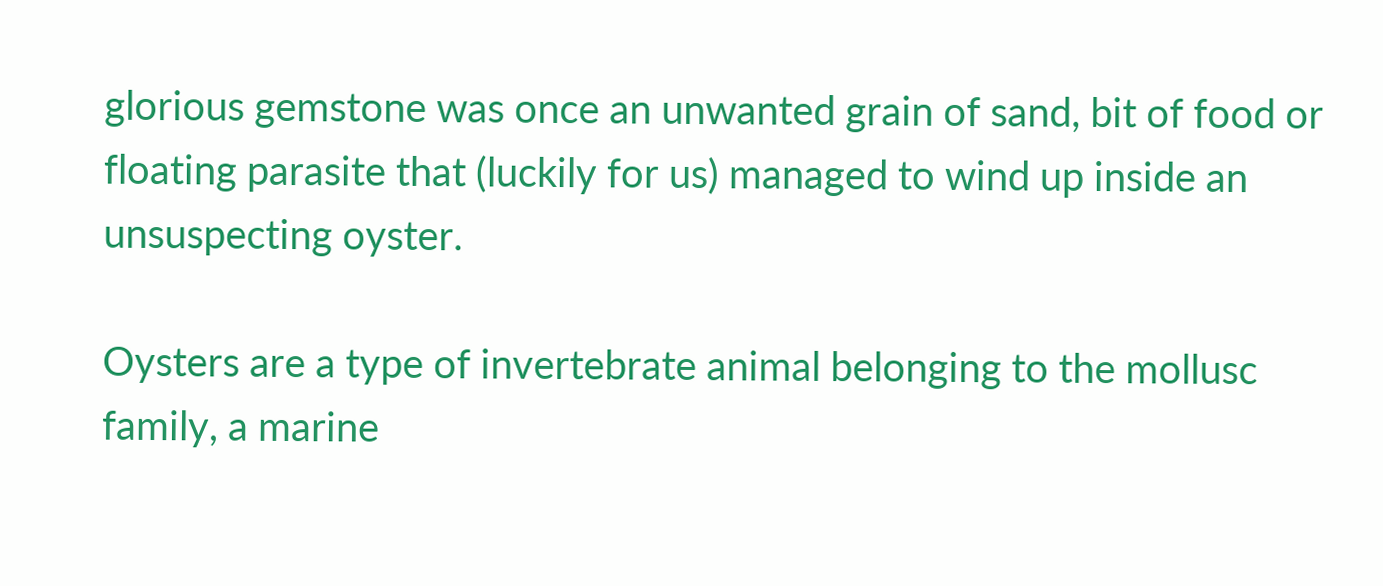glorious gemstone was once an unwanted grain of sand, bit of food or floating parasite that (luckily for us) managed to wind up inside an unsuspecting oyster.

Oysters are a type of invertebrate animal belonging to the mollusc family, a marine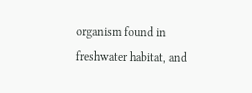organism found in freshwater habitat, and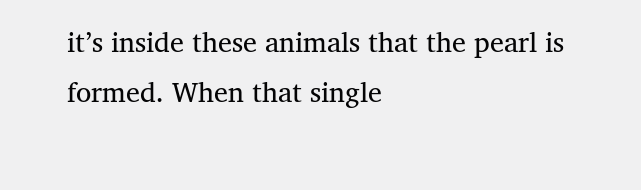it’s inside these animals that the pearl is formed. When that single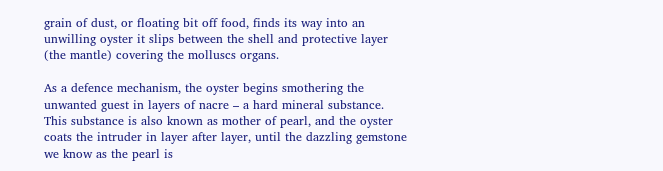grain of dust, or floating bit off food, finds its way into an unwilling oyster it slips between the shell and protective layer (the mantle) covering the molluscs organs.

As a defence mechanism, the oyster begins smothering the unwanted guest in layers of nacre – a hard mineral substance. This substance is also known as mother of pearl, and the oyster coats the intruder in layer after layer, until the dazzling gemstone we know as the pearl is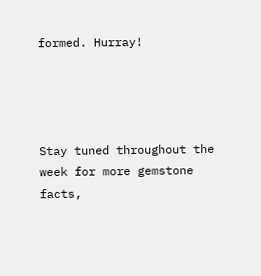formed. Hurray!




Stay tuned throughout the week for more gemstone facts,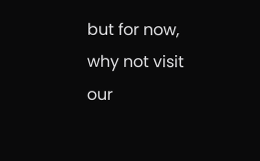but for now, why not visit our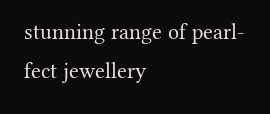stunning range of pearl-fect jewellery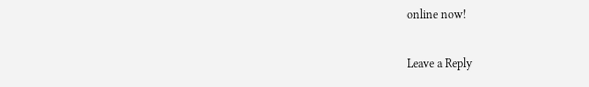online now!

Leave a Reply